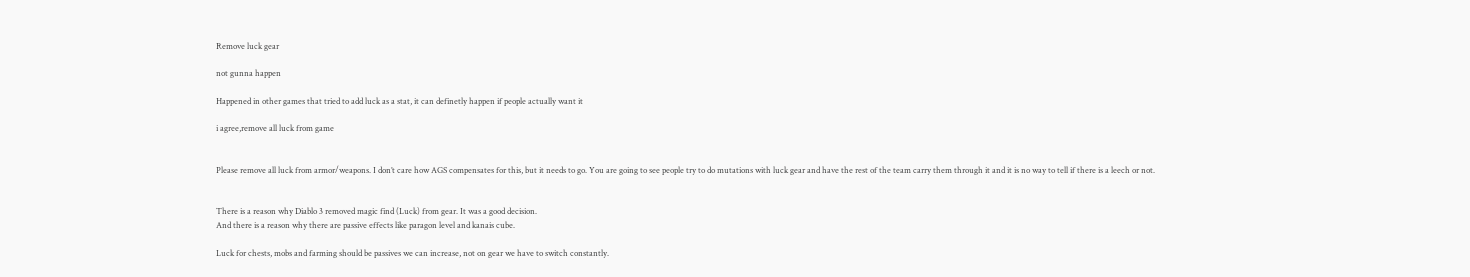Remove luck gear

not gunna happen

Happened in other games that tried to add luck as a stat, it can definetly happen if people actually want it

i agree,remove all luck from game


Please remove all luck from armor/weapons. I don’t care how AGS compensates for this, but it needs to go. You are going to see people try to do mutations with luck gear and have the rest of the team carry them through it and it is no way to tell if there is a leech or not.


There is a reason why Diablo 3 removed magic find (Luck) from gear. It was a good decision.
And there is a reason why there are passive effects like paragon level and kanais cube.

Luck for chests, mobs and farming should be passives we can increase, not on gear we have to switch constantly.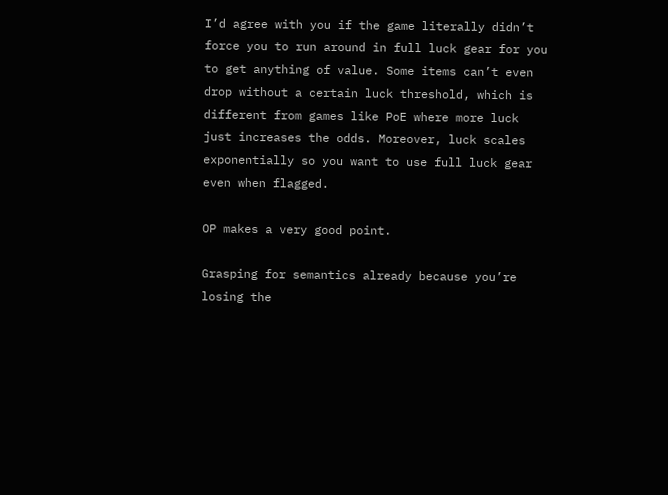I’d agree with you if the game literally didn’t force you to run around in full luck gear for you to get anything of value. Some items can’t even drop without a certain luck threshold, which is different from games like PoE where more luck just increases the odds. Moreover, luck scales exponentially so you want to use full luck gear even when flagged.

OP makes a very good point.

Grasping for semantics already because you’re losing the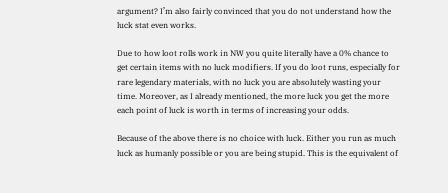argument? I’m also fairly convinced that you do not understand how the luck stat even works.

Due to how loot rolls work in NW you quite literally have a 0% chance to get certain items with no luck modifiers. If you do loot runs, especially for rare legendary materials, with no luck you are absolutely wasting your time. Moreover, as I already mentioned, the more luck you get the more each point of luck is worth in terms of increasing your odds.

Because of the above there is no choice with luck. Either you run as much luck as humanly possible or you are being stupid. This is the equivalent of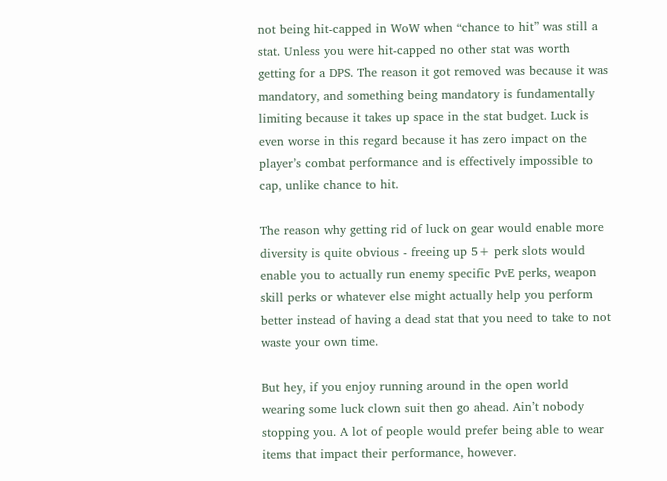not being hit-capped in WoW when “chance to hit” was still a stat. Unless you were hit-capped no other stat was worth getting for a DPS. The reason it got removed was because it was mandatory, and something being mandatory is fundamentally limiting because it takes up space in the stat budget. Luck is even worse in this regard because it has zero impact on the player’s combat performance and is effectively impossible to cap, unlike chance to hit.

The reason why getting rid of luck on gear would enable more diversity is quite obvious - freeing up 5+ perk slots would enable you to actually run enemy specific PvE perks, weapon skill perks or whatever else might actually help you perform better instead of having a dead stat that you need to take to not waste your own time.

But hey, if you enjoy running around in the open world wearing some luck clown suit then go ahead. Ain’t nobody stopping you. A lot of people would prefer being able to wear items that impact their performance, however.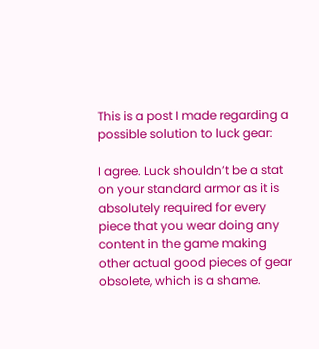This is a post I made regarding a possible solution to luck gear:

I agree. Luck shouldn’t be a stat on your standard armor as it is absolutely required for every piece that you wear doing any content in the game making other actual good pieces of gear obsolete, which is a shame.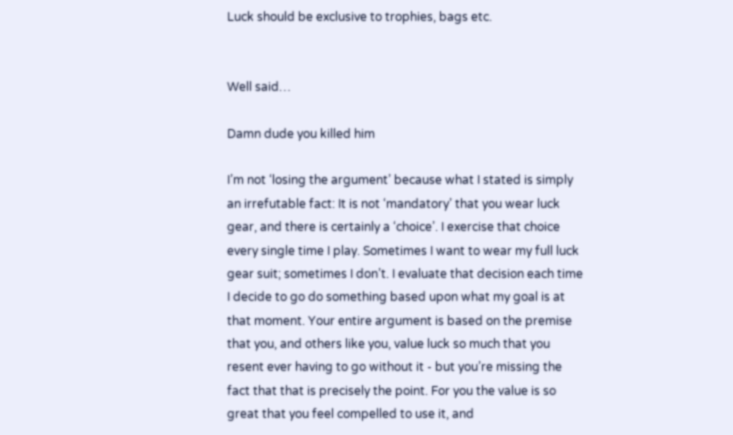Luck should be exclusive to trophies, bags etc.


Well said…

Damn dude you killed him

I’m not ‘losing the argument’ because what I stated is simply an irrefutable fact: It is not ‘mandatory’ that you wear luck gear, and there is certainly a ‘choice’. I exercise that choice every single time I play. Sometimes I want to wear my full luck gear suit; sometimes I don’t. I evaluate that decision each time I decide to go do something based upon what my goal is at that moment. Your entire argument is based on the premise that you, and others like you, value luck so much that you resent ever having to go without it - but you’re missing the fact that that is precisely the point. For you the value is so great that you feel compelled to use it, and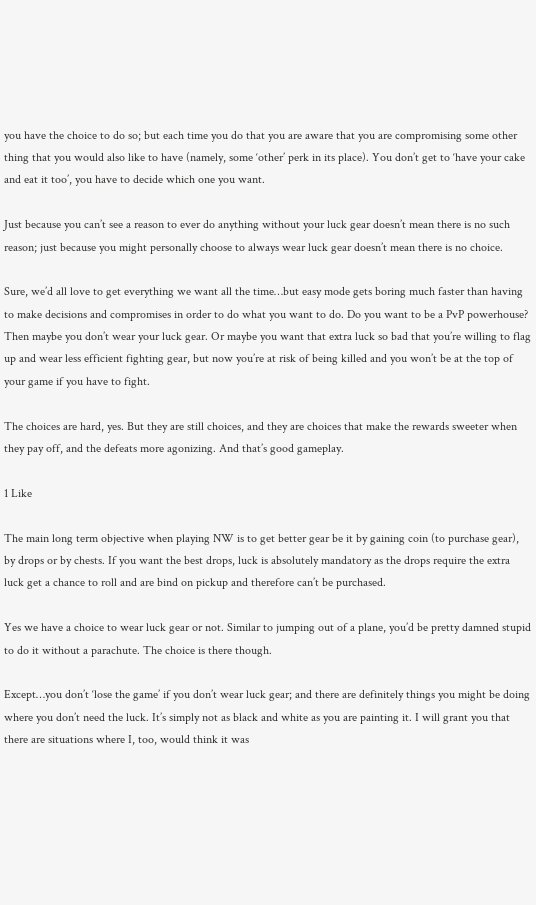you have the choice to do so; but each time you do that you are aware that you are compromising some other thing that you would also like to have (namely, some ‘other’ perk in its place). You don’t get to ‘have your cake and eat it too’, you have to decide which one you want.

Just because you can’t see a reason to ever do anything without your luck gear doesn’t mean there is no such reason; just because you might personally choose to always wear luck gear doesn’t mean there is no choice.

Sure, we’d all love to get everything we want all the time…but easy mode gets boring much faster than having to make decisions and compromises in order to do what you want to do. Do you want to be a PvP powerhouse? Then maybe you don’t wear your luck gear. Or maybe you want that extra luck so bad that you’re willing to flag up and wear less efficient fighting gear, but now you’re at risk of being killed and you won’t be at the top of your game if you have to fight.

The choices are hard, yes. But they are still choices, and they are choices that make the rewards sweeter when they pay off, and the defeats more agonizing. And that’s good gameplay.

1 Like

The main long term objective when playing NW is to get better gear be it by gaining coin (to purchase gear), by drops or by chests. If you want the best drops, luck is absolutely mandatory as the drops require the extra luck get a chance to roll and are bind on pickup and therefore can’t be purchased.

Yes we have a choice to wear luck gear or not. Similar to jumping out of a plane, you’d be pretty damned stupid to do it without a parachute. The choice is there though.

Except…you don’t ‘lose the game’ if you don’t wear luck gear; and there are definitely things you might be doing where you don’t need the luck. It’s simply not as black and white as you are painting it. I will grant you that there are situations where I, too, would think it was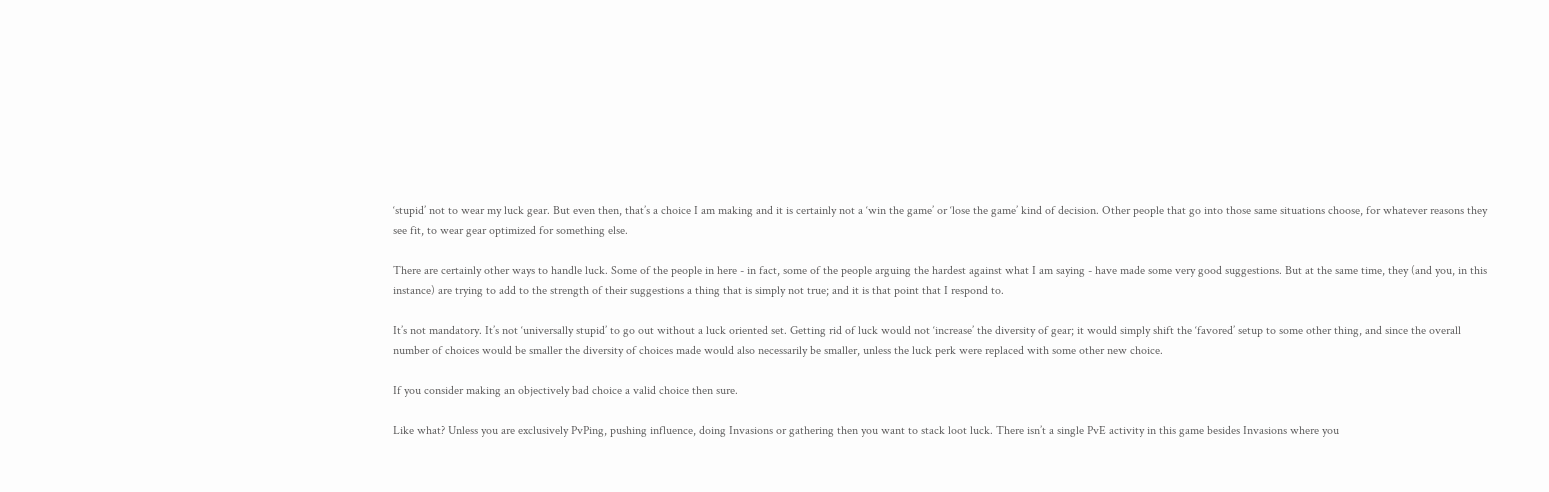‘stupid’ not to wear my luck gear. But even then, that’s a choice I am making and it is certainly not a ‘win the game’ or ‘lose the game’ kind of decision. Other people that go into those same situations choose, for whatever reasons they see fit, to wear gear optimized for something else.

There are certainly other ways to handle luck. Some of the people in here - in fact, some of the people arguing the hardest against what I am saying - have made some very good suggestions. But at the same time, they (and you, in this instance) are trying to add to the strength of their suggestions a thing that is simply not true; and it is that point that I respond to.

It’s not mandatory. It’s not ‘universally stupid’ to go out without a luck oriented set. Getting rid of luck would not ‘increase’ the diversity of gear; it would simply shift the ‘favored’ setup to some other thing, and since the overall number of choices would be smaller the diversity of choices made would also necessarily be smaller, unless the luck perk were replaced with some other new choice.

If you consider making an objectively bad choice a valid choice then sure.

Like what? Unless you are exclusively PvPing, pushing influence, doing Invasions or gathering then you want to stack loot luck. There isn’t a single PvE activity in this game besides Invasions where you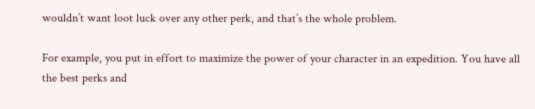wouldn’t want loot luck over any other perk, and that’s the whole problem.

For example, you put in effort to maximize the power of your character in an expedition. You have all the best perks and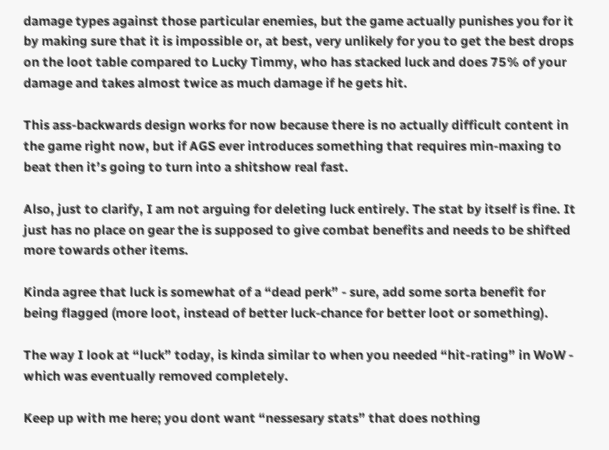damage types against those particular enemies, but the game actually punishes you for it by making sure that it is impossible or, at best, very unlikely for you to get the best drops on the loot table compared to Lucky Timmy, who has stacked luck and does 75% of your damage and takes almost twice as much damage if he gets hit.

This ass-backwards design works for now because there is no actually difficult content in the game right now, but if AGS ever introduces something that requires min-maxing to beat then it’s going to turn into a shitshow real fast.

Also, just to clarify, I am not arguing for deleting luck entirely. The stat by itself is fine. It just has no place on gear the is supposed to give combat benefits and needs to be shifted more towards other items.

Kinda agree that luck is somewhat of a “dead perk” - sure, add some sorta benefit for being flagged (more loot, instead of better luck-chance for better loot or something).

The way I look at “luck” today, is kinda similar to when you needed “hit-rating” in WoW - which was eventually removed completely.

Keep up with me here; you dont want “nessesary stats” that does nothing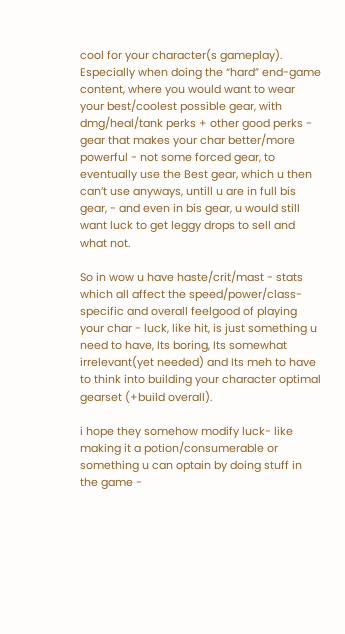cool for your character(s gameplay). Especially when doing the “hard” end-game content, where you would want to wear your best/coolest possible gear, with dmg/heal/tank perks + other good perks - gear that makes your char better/more powerful - not some forced gear, to eventually use the Best gear, which u then can’t use anyways, untill u are in full bis gear, - and even in bis gear, u would still want luck to get leggy drops to sell and what not.

So in wow u have haste/crit/mast - stats which all affect the speed/power/class-specific and overall feelgood of playing your char - luck, like hit, is just something u need to have, Its boring, Its somewhat irrelevant(yet needed) and Its meh to have to think into building your character optimal gearset (+build overall).

i hope they somehow modify luck- like making it a potion/consumerable or something u can optain by doing stuff in the game -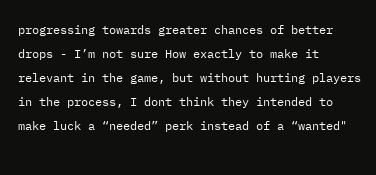progressing towards greater chances of better drops - I’m not sure How exactly to make it relevant in the game, but without hurting players in the process, I dont think they intended to make luck a “needed” perk instead of a “wanted"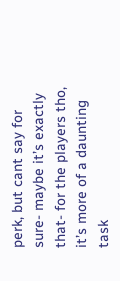perk, but cant say for sure- maybe it’s exactly that- for the players tho, it’s more of a daunting task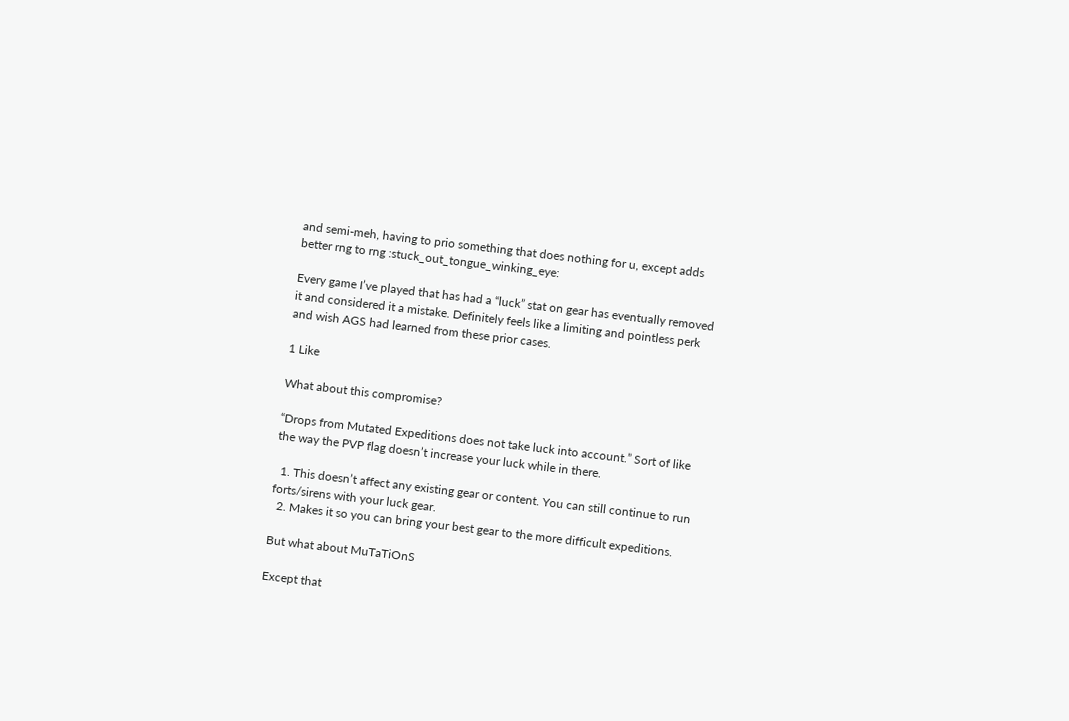and semi-meh, having to prio something that does nothing for u, except adds better rng to rng :stuck_out_tongue_winking_eye:

Every game I’ve played that has had a “luck” stat on gear has eventually removed it and considered it a mistake. Definitely feels like a limiting and pointless perk and wish AGS had learned from these prior cases.

1 Like

What about this compromise?

“Drops from Mutated Expeditions does not take luck into account.” Sort of like the way the PVP flag doesn’t increase your luck while in there.

  1. This doesn’t affect any existing gear or content. You can still continue to run forts/sirens with your luck gear.
  2. Makes it so you can bring your best gear to the more difficult expeditions.

But what about MuTaTiOnS

Except that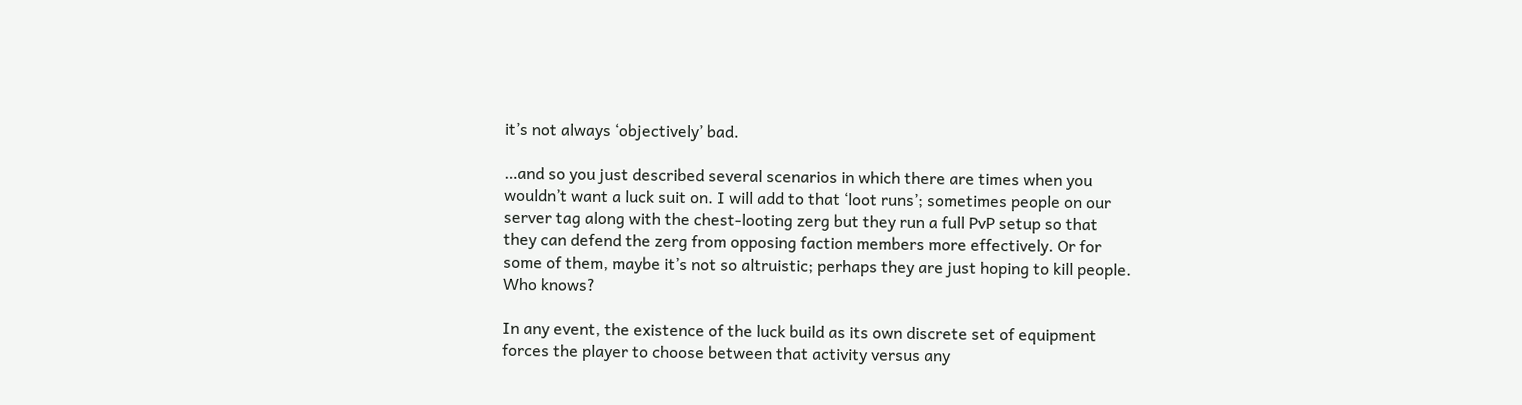it’s not always ‘objectively’ bad.

…and so you just described several scenarios in which there are times when you wouldn’t want a luck suit on. I will add to that ‘loot runs’; sometimes people on our server tag along with the chest-looting zerg but they run a full PvP setup so that they can defend the zerg from opposing faction members more effectively. Or for some of them, maybe it’s not so altruistic; perhaps they are just hoping to kill people. Who knows?

In any event, the existence of the luck build as its own discrete set of equipment forces the player to choose between that activity versus any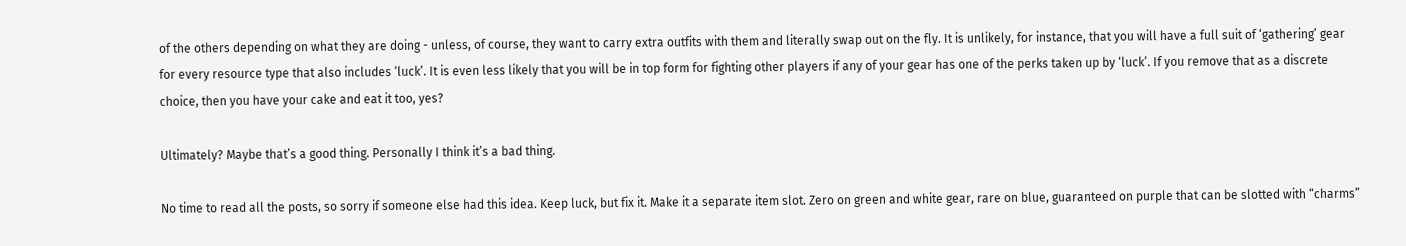of the others depending on what they are doing - unless, of course, they want to carry extra outfits with them and literally swap out on the fly. It is unlikely, for instance, that you will have a full suit of ‘gathering’ gear for every resource type that also includes ‘luck’. It is even less likely that you will be in top form for fighting other players if any of your gear has one of the perks taken up by ‘luck’. If you remove that as a discrete choice, then you have your cake and eat it too, yes?

Ultimately? Maybe that’s a good thing. Personally I think it’s a bad thing.

No time to read all the posts, so sorry if someone else had this idea. Keep luck, but fix it. Make it a separate item slot. Zero on green and white gear, rare on blue, guaranteed on purple that can be slotted with “charms”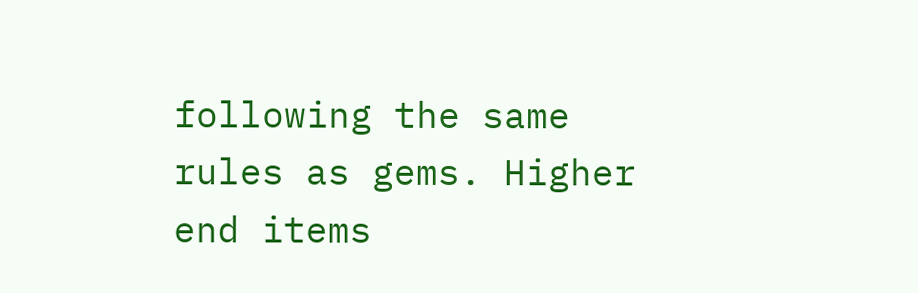following the same rules as gems. Higher end items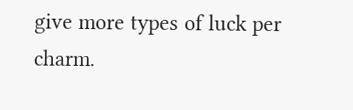give more types of luck per charm.